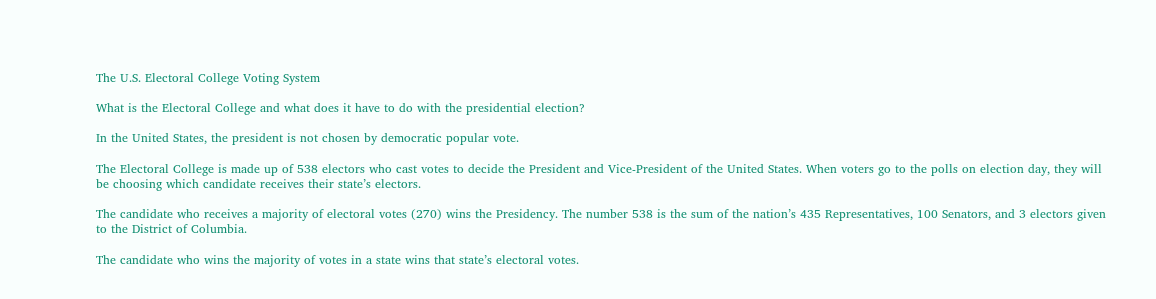The U.S. Electoral College Voting System

What is the Electoral College and what does it have to do with the presidential election?

In the United States, the president is not chosen by democratic popular vote.

The Electoral College is made up of 538 electors who cast votes to decide the President and Vice-President of the United States. When voters go to the polls on election day, they will be choosing which candidate receives their state’s electors.

The candidate who receives a majority of electoral votes (270) wins the Presidency. The number 538 is the sum of the nation’s 435 Representatives, 100 Senators, and 3 electors given to the District of Columbia.

The candidate who wins the majority of votes in a state wins that state’s electoral votes.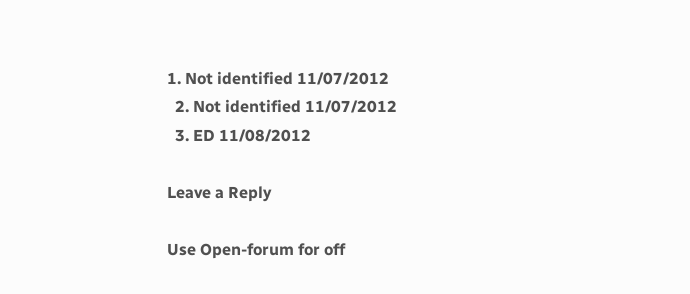1. Not identified 11/07/2012
  2. Not identified 11/07/2012
  3. ED 11/08/2012

Leave a Reply

Use Open-forum for off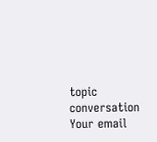topic conversation
Your email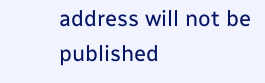address will not be published